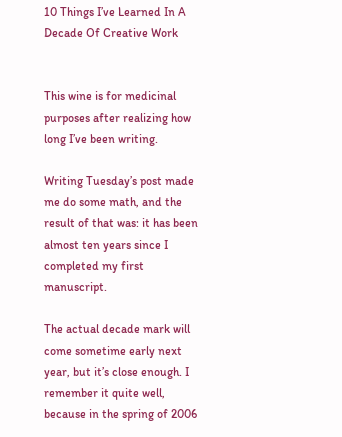10 Things I’ve Learned In A Decade Of Creative Work


This wine is for medicinal purposes after realizing how long I’ve been writing.

Writing Tuesday’s post made me do some math, and the result of that was: it has been almost ten years since I completed my first manuscript.

The actual decade mark will come sometime early next year, but it’s close enough. I remember it quite well, because in the spring of 2006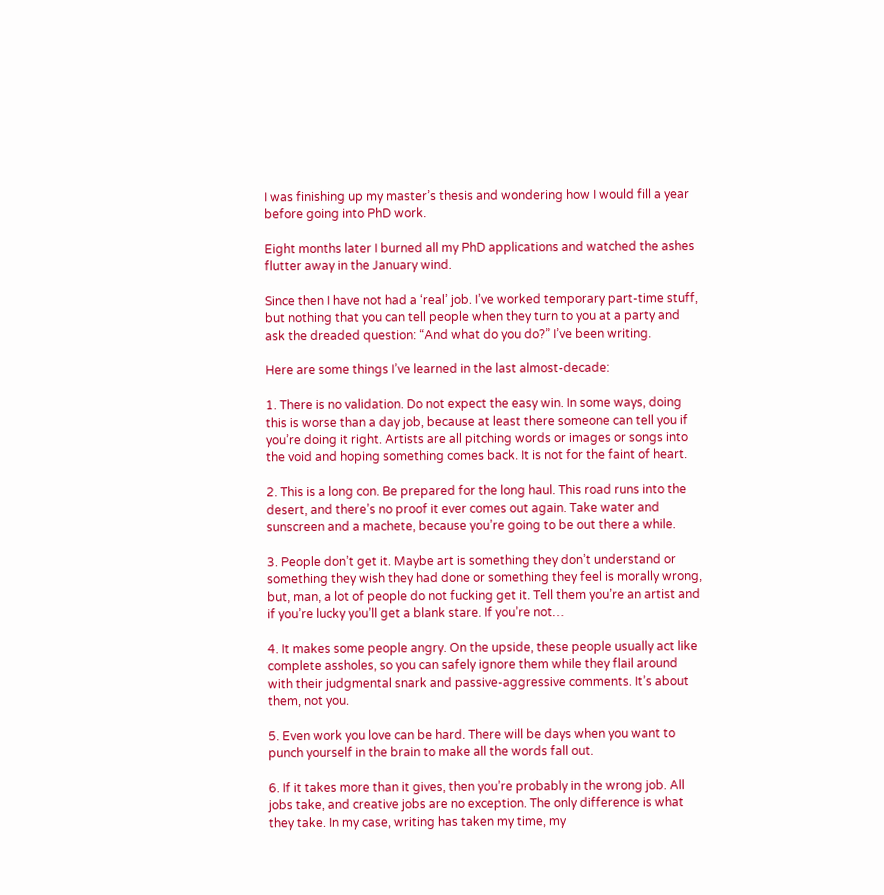I was finishing up my master’s thesis and wondering how I would fill a year before going into PhD work.

Eight months later I burned all my PhD applications and watched the ashes flutter away in the January wind.

Since then I have not had a ‘real’ job. I’ve worked temporary part-time stuff, but nothing that you can tell people when they turn to you at a party and ask the dreaded question: “And what do you do?” I’ve been writing.

Here are some things I’ve learned in the last almost-decade:

1. There is no validation. Do not expect the easy win. In some ways, doing this is worse than a day job, because at least there someone can tell you if you’re doing it right. Artists are all pitching words or images or songs into the void and hoping something comes back. It is not for the faint of heart.

2. This is a long con. Be prepared for the long haul. This road runs into the desert, and there’s no proof it ever comes out again. Take water and sunscreen and a machete, because you’re going to be out there a while.

3. People don’t get it. Maybe art is something they don’t understand or something they wish they had done or something they feel is morally wrong, but, man, a lot of people do not fucking get it. Tell them you’re an artist and if you’re lucky you’ll get a blank stare. If you’re not…

4. It makes some people angry. On the upside, these people usually act like complete assholes, so you can safely ignore them while they flail around with their judgmental snark and passive-aggressive comments. It’s about them, not you.

5. Even work you love can be hard. There will be days when you want to punch yourself in the brain to make all the words fall out.

6. If it takes more than it gives, then you’re probably in the wrong job. All jobs take, and creative jobs are no exception. The only difference is what they take. In my case, writing has taken my time, my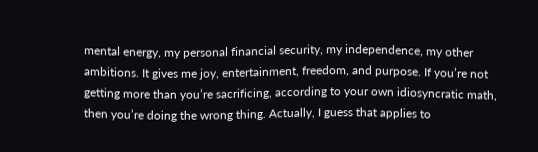mental energy, my personal financial security, my independence, my other ambitions. It gives me joy, entertainment, freedom, and purpose. If you’re not getting more than you’re sacrificing, according to your own idiosyncratic math, then you’re doing the wrong thing. Actually, I guess that applies to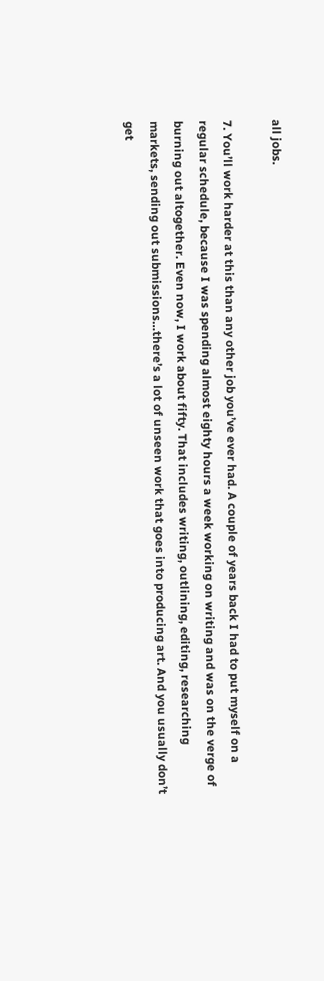all jobs.

7. You’ll work harder at this than any other job you’ve ever had. A couple of years back I had to put myself on a regular schedule, because I was spending almost eighty hours a week working on writing and was on the verge of burning out altogether. Even now, I work about fifty. That includes writing, outlining, editing, researching markets, sending out submissions…there’s a lot of unseen work that goes into producing art. And you usually don’t get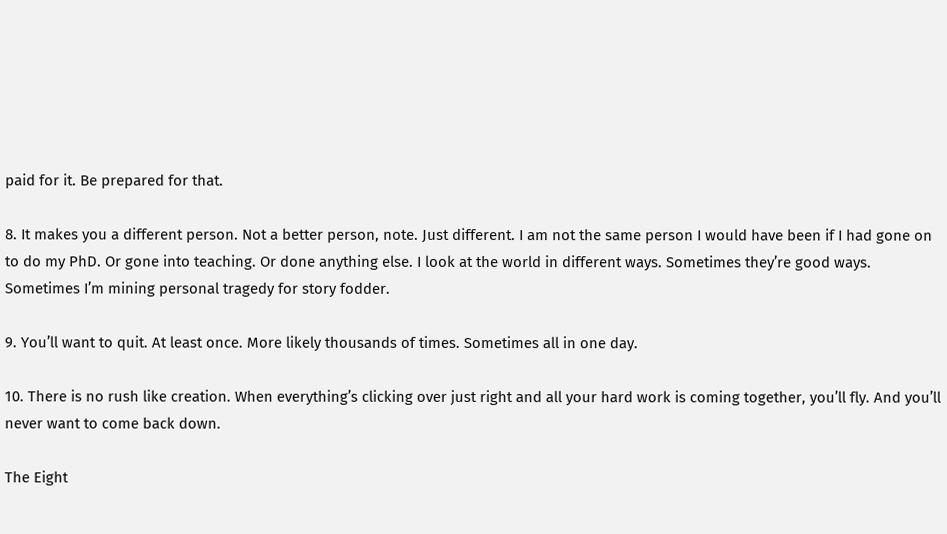paid for it. Be prepared for that.

8. It makes you a different person. Not a better person, note. Just different. I am not the same person I would have been if I had gone on to do my PhD. Or gone into teaching. Or done anything else. I look at the world in different ways. Sometimes they’re good ways. Sometimes I’m mining personal tragedy for story fodder.

9. You’ll want to quit. At least once. More likely thousands of times. Sometimes all in one day.

10. There is no rush like creation. When everything’s clicking over just right and all your hard work is coming together, you’ll fly. And you’ll never want to come back down.

The Eight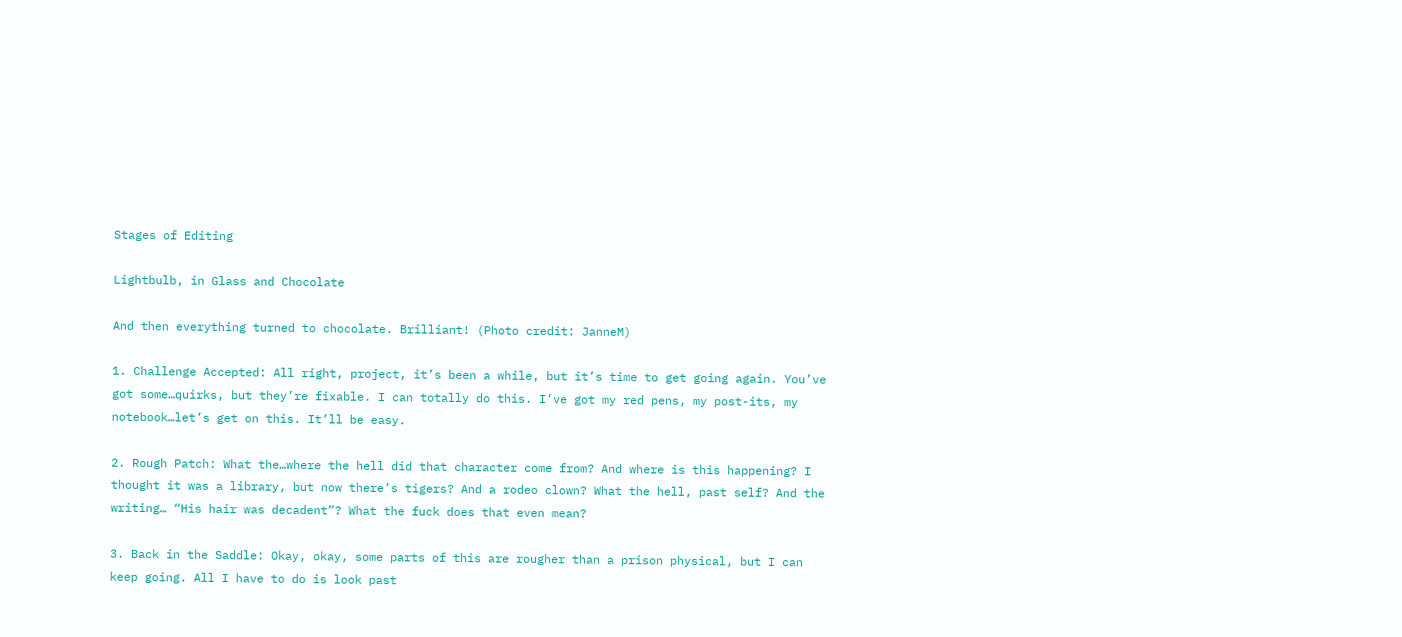Stages of Editing

Lightbulb, in Glass and Chocolate

And then everything turned to chocolate. Brilliant! (Photo credit: JanneM)

1. Challenge Accepted: All right, project, it’s been a while, but it’s time to get going again. You’ve got some…quirks, but they’re fixable. I can totally do this. I’ve got my red pens, my post-its, my notebook…let’s get on this. It’ll be easy.

2. Rough Patch: What the…where the hell did that character come from? And where is this happening? I thought it was a library, but now there’s tigers? And a rodeo clown? What the hell, past self? And the writing… “His hair was decadent”? What the fuck does that even mean?

3. Back in the Saddle: Okay, okay, some parts of this are rougher than a prison physical, but I can keep going. All I have to do is look past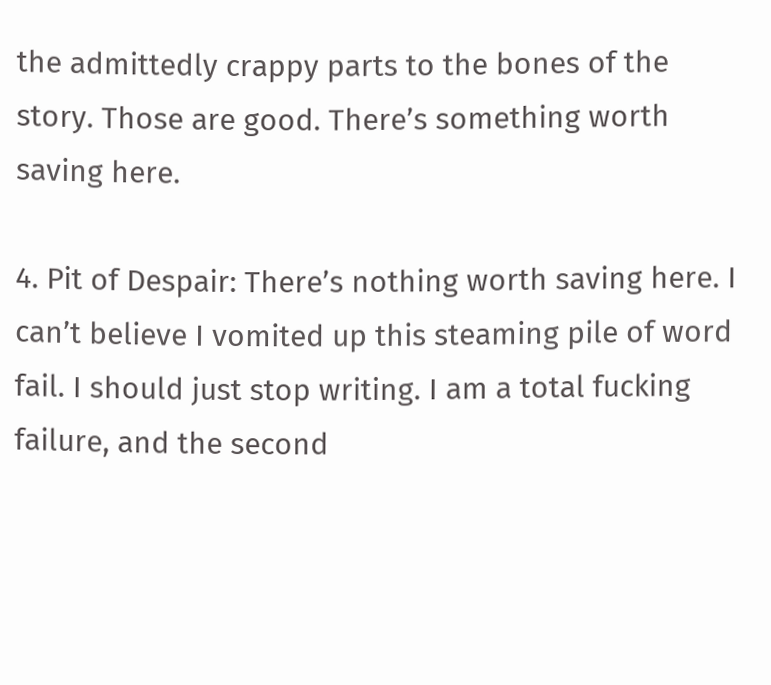the admittedly crappy parts to the bones of the story. Those are good. There’s something worth saving here.

4. Pit of Despair: There’s nothing worth saving here. I can’t believe I vomited up this steaming pile of word fail. I should just stop writing. I am a total fucking failure, and the second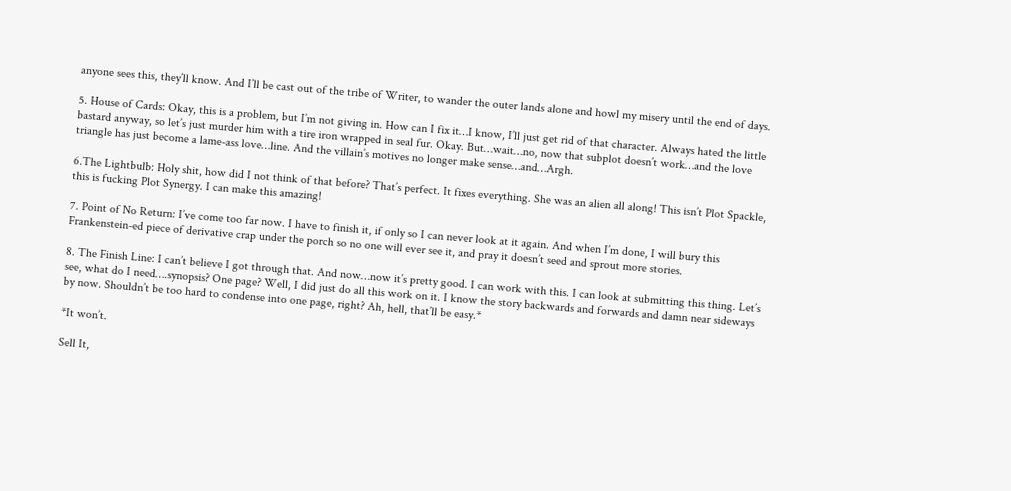anyone sees this, they’ll know. And I’ll be cast out of the tribe of Writer, to wander the outer lands alone and howl my misery until the end of days.

5. House of Cards: Okay, this is a problem, but I’m not giving in. How can I fix it…I know, I’ll just get rid of that character. Always hated the little bastard anyway, so let’s just murder him with a tire iron wrapped in seal fur. Okay. But…wait…no, now that subplot doesn’t work…and the love triangle has just become a lame-ass love…line. And the villain’s motives no longer make sense…and…Argh.

6.The Lightbulb: Holy shit, how did I not think of that before? That’s perfect. It fixes everything. She was an alien all along! This isn’t Plot Spackle, this is fucking Plot Synergy. I can make this amazing!

7. Point of No Return: I’ve come too far now. I have to finish it, if only so I can never look at it again. And when I’m done, I will bury this Frankenstein-ed piece of derivative crap under the porch so no one will ever see it, and pray it doesn’t seed and sprout more stories.

8. The Finish Line: I can’t believe I got through that. And now…now it’s pretty good. I can work with this. I can look at submitting this thing. Let’s see, what do I need….synopsis? One page? Well, I did just do all this work on it. I know the story backwards and forwards and damn near sideways by now. Shouldn’t be too hard to condense into one page, right? Ah, hell, that’ll be easy.*

*It won’t.

Sell It,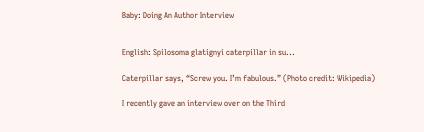Baby: Doing An Author Interview


English: Spilosoma glatignyi caterpillar in su...

Caterpillar says, “Screw you. I’m fabulous.” (Photo credit: Wikipedia)

I recently gave an interview over on the Third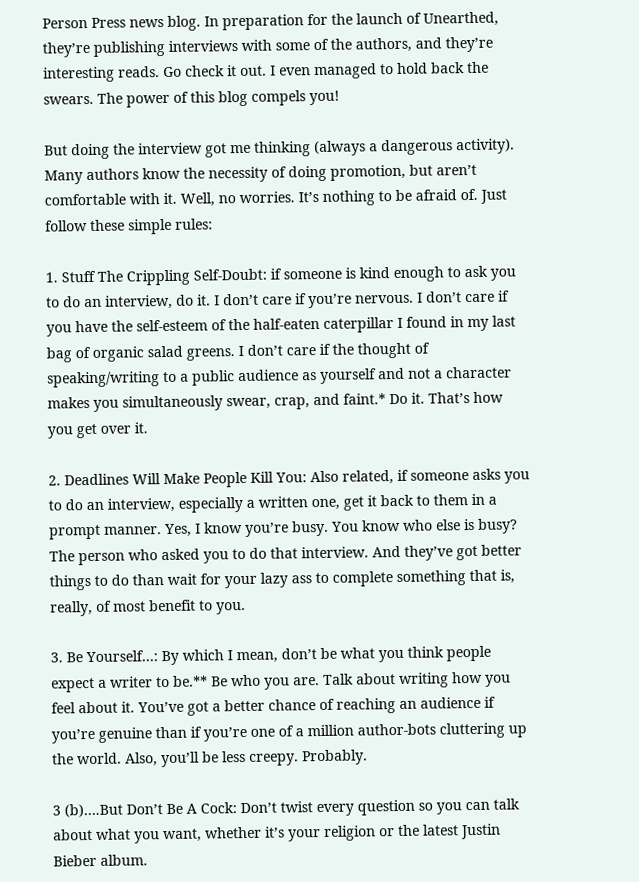Person Press news blog. In preparation for the launch of Unearthed, they’re publishing interviews with some of the authors, and they’re interesting reads. Go check it out. I even managed to hold back the swears. The power of this blog compels you!

But doing the interview got me thinking (always a dangerous activity). Many authors know the necessity of doing promotion, but aren’t comfortable with it. Well, no worries. It’s nothing to be afraid of. Just follow these simple rules:

1. Stuff The Crippling Self-Doubt: if someone is kind enough to ask you to do an interview, do it. I don’t care if you’re nervous. I don’t care if you have the self-esteem of the half-eaten caterpillar I found in my last bag of organic salad greens. I don’t care if the thought of speaking/writing to a public audience as yourself and not a character makes you simultaneously swear, crap, and faint.* Do it. That’s how you get over it.

2. Deadlines Will Make People Kill You: Also related, if someone asks you to do an interview, especially a written one, get it back to them in a prompt manner. Yes, I know you’re busy. You know who else is busy? The person who asked you to do that interview. And they’ve got better things to do than wait for your lazy ass to complete something that is, really, of most benefit to you.

3. Be Yourself…: By which I mean, don’t be what you think people expect a writer to be.** Be who you are. Talk about writing how you feel about it. You’ve got a better chance of reaching an audience if you’re genuine than if you’re one of a million author-bots cluttering up the world. Also, you’ll be less creepy. Probably.

3 (b)….But Don’t Be A Cock: Don’t twist every question so you can talk about what you want, whether it’s your religion or the latest Justin Bieber album.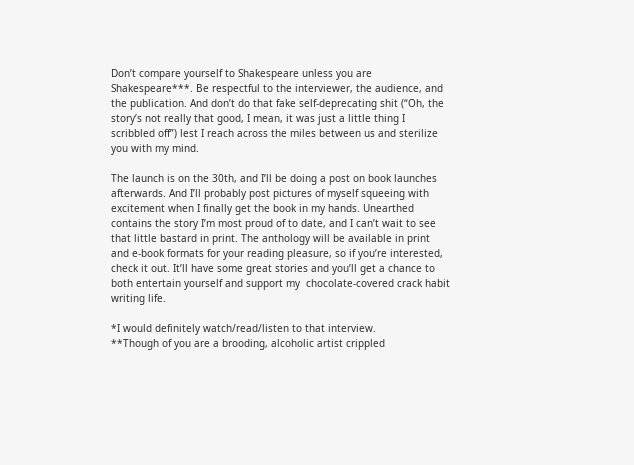Don’t compare yourself to Shakespeare unless you are Shakespeare***. Be respectful to the interviewer, the audience, and the publication. And don’t do that fake self-deprecating shit (“Oh, the story’s not really that good, I mean, it was just a little thing I scribbled off”) lest I reach across the miles between us and sterilize you with my mind.

The launch is on the 30th, and I’ll be doing a post on book launches afterwards. And I’ll probably post pictures of myself squeeing with excitement when I finally get the book in my hands. Unearthed contains the story I’m most proud of to date, and I can’t wait to see that little bastard in print. The anthology will be available in print and e-book formats for your reading pleasure, so if you’re interested, check it out. It’ll have some great stories and you’ll get a chance to both entertain yourself and support my  chocolate-covered crack habit writing life.

*I would definitely watch/read/listen to that interview.
**Though of you are a brooding, alcoholic artist crippled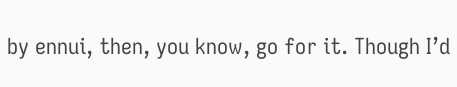by ennui, then, you know, go for it. Though I’d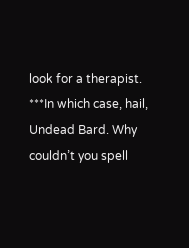look for a therapist.
***In which case, hail, Undead Bard. Why couldn’t you spell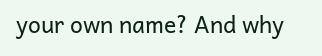your own name? And why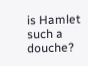is Hamlet such a douche?